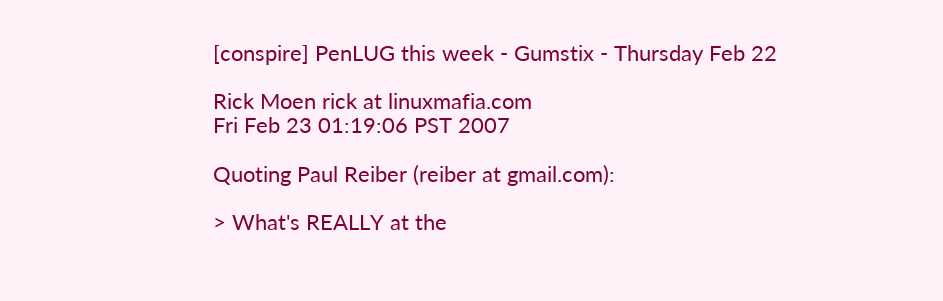[conspire] PenLUG this week - Gumstix - Thursday Feb 22

Rick Moen rick at linuxmafia.com
Fri Feb 23 01:19:06 PST 2007

Quoting Paul Reiber (reiber at gmail.com):

> What's REALLY at the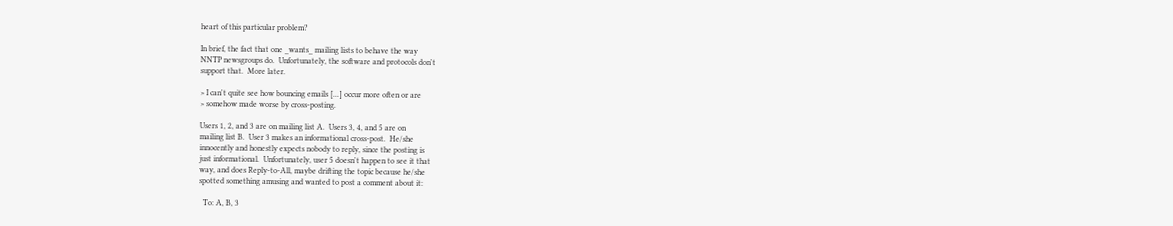heart of this particular problem?

In brief, the fact that one _wants_ mailing lists to behave the way
NNTP newsgroups do.  Unfortunately, the software and protocols don't
support that.  More later.

> I can't quite see how bouncing emails [...] occur more often or are
> somehow made worse by cross-posting.

Users 1, 2, and 3 are on mailing list A.  Users 3, 4, and 5 are on
mailing list B.  User 3 makes an informational cross-post.  He/she
innocently and honestly expects nobody to reply, since the posting is
just informational.  Unfortunately, user 5 doesn't happen to see it that
way, and does Reply-to-All, maybe drifting the topic because he/she
spotted something amusing and wanted to post a comment about it:

  To: A, B, 3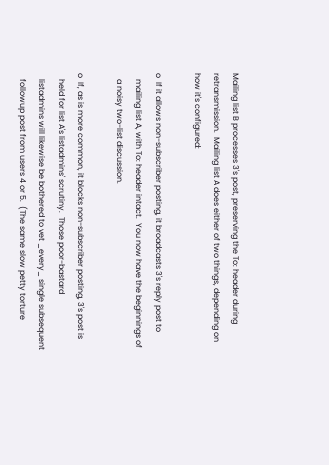Mailing list B processes 3's post, preserving the To: header during
retransmission.  Mailing list A does either of two things, depending on
how it's configured:

o  If it allows non-subscriber posting, it broadcasts 3's reply post to
   mailing list A, with To: header intact.  You now have the beginnings of
   a noisy two-list discussion.

o  If, as is more common, it blocks non-subscriber posting, 3's post is
   held for list A's listadmins' scrutiny.  Those poor-bastard
   listadmins will likewise be bothered to vet _every_ single subsequent
   followup post from users 4 or 5.  (The same slow petty torture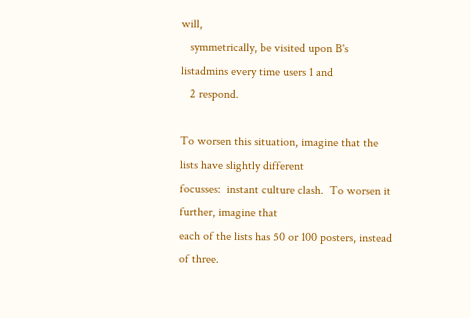will,
   symmetrically, be visited upon B's listadmins every time users 1 and
   2 respond.

To worsen this situation, imagine that the lists have slightly different
focusses:  instant culture clash.  To worsen it further, imagine that
each of the lists has 50 or 100 posters, instead of three.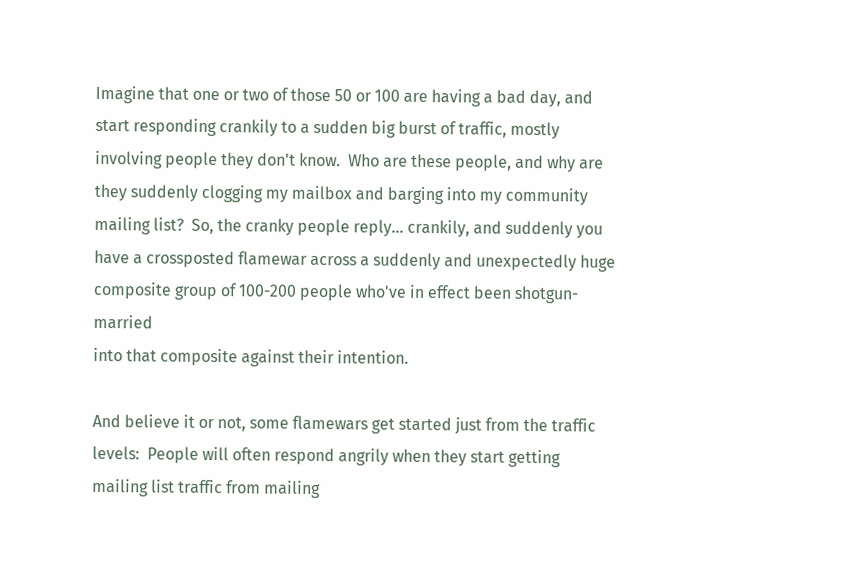Imagine that one or two of those 50 or 100 are having a bad day, and
start responding crankily to a sudden big burst of traffic, mostly
involving people they don't know.  Who are these people, and why are
they suddenly clogging my mailbox and barging into my community
mailing list?  So, the cranky people reply... crankily, and suddenly you
have a crossposted flamewar across a suddenly and unexpectedly huge
composite group of 100-200 people who've in effect been shotgun-married
into that composite against their intention.

And believe it or not, some flamewars get started just from the traffic
levels:  People will often respond angrily when they start getting
mailing list traffic from mailing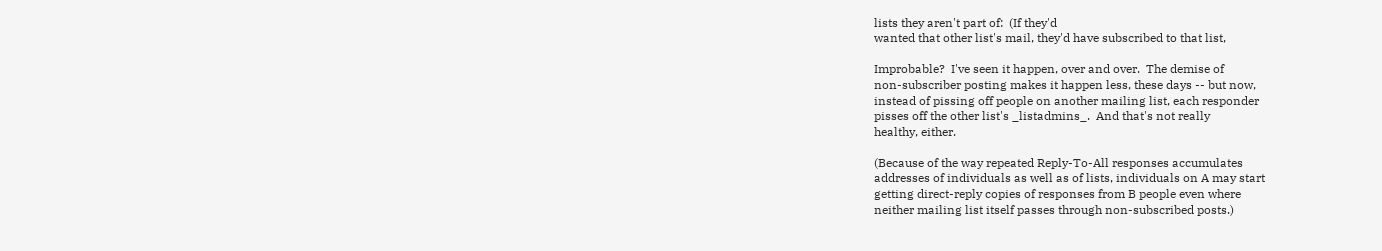lists they aren't part of:  (If they'd
wanted that other list's mail, they'd have subscribed to that list,

Improbable?  I've seen it happen, over and over.  The demise of
non-subscriber posting makes it happen less, these days -- but now,
instead of pissing off people on another mailing list, each responder
pisses off the other list's _listadmins_.  And that's not really
healthy, either.

(Because of the way repeated Reply-To-All responses accumulates
addresses of individuals as well as of lists, individuals on A may start
getting direct-reply copies of responses from B people even where
neither mailing list itself passes through non-subscribed posts.)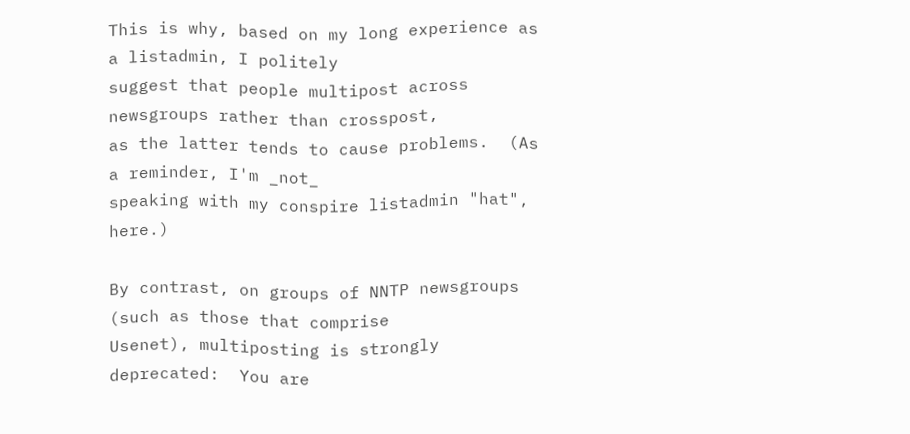This is why, based on my long experience as a listadmin, I politely
suggest that people multipost across newsgroups rather than crosspost,
as the latter tends to cause problems.  (As a reminder, I'm _not_
speaking with my conspire listadmin "hat", here.)

By contrast, on groups of NNTP newsgroups (such as those that comprise
Usenet), multiposting is strongly deprecated:  You are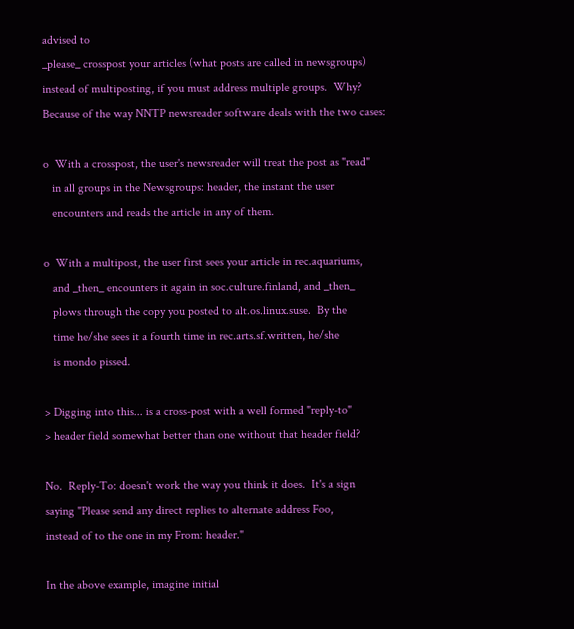advised to
_please_ crosspost your articles (what posts are called in newsgroups)
instead of multiposting, if you must address multiple groups.  Why?
Because of the way NNTP newsreader software deals with the two cases:

o  With a crosspost, the user's newsreader will treat the post as "read"
   in all groups in the Newsgroups: header, the instant the user
   encounters and reads the article in any of them.

o  With a multipost, the user first sees your article in rec.aquariums,
   and _then_ encounters it again in soc.culture.finland, and _then_
   plows through the copy you posted to alt.os.linux.suse.  By the
   time he/she sees it a fourth time in rec.arts.sf.written, he/she
   is mondo pissed.

> Digging into this... is a cross-post with a well formed "reply-to"
> header field somewhat better than one without that header field?

No.  Reply-To: doesn't work the way you think it does.  It's a sign
saying "Please send any direct replies to alternate address Foo,
instead of to the one in my From: header."

In the above example, imagine initial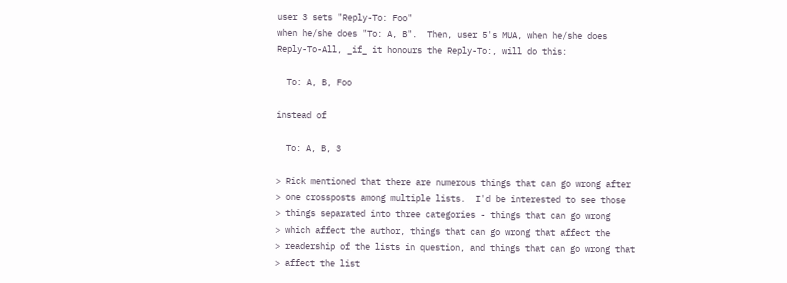user 3 sets "Reply-To: Foo"
when he/she does "To: A, B".  Then, user 5's MUA, when he/she does
Reply-To-All, _if_ it honours the Reply-To:, will do this:

  To: A, B, Foo

instead of

  To: A, B, 3

> Rick mentioned that there are numerous things that can go wrong after
> one crossposts among multiple lists.  I'd be interested to see those
> things separated into three categories - things that can go wrong
> which affect the author, things that can go wrong that affect the
> readership of the lists in question, and things that can go wrong that
> affect the list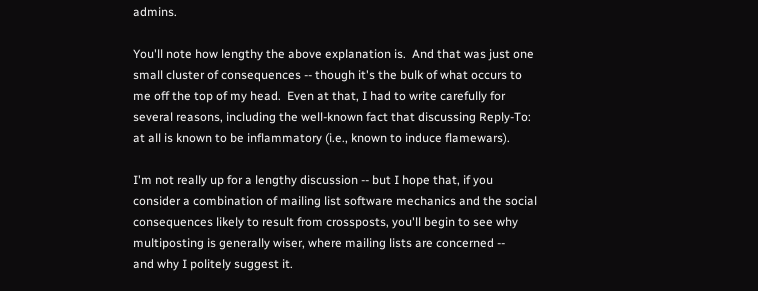admins.

You'll note how lengthy the above explanation is.  And that was just one
small cluster of consequences -- though it's the bulk of what occurs to
me off the top of my head.  Even at that, I had to write carefully for
several reasons, including the well-known fact that discussing Reply-To:
at all is known to be inflammatory (i.e., known to induce flamewars).

I'm not really up for a lengthy discussion -- but I hope that, if you
consider a combination of mailing list software mechanics and the social
consequences likely to result from crossposts, you'll begin to see why
multiposting is generally wiser, where mailing lists are concerned --
and why I politely suggest it.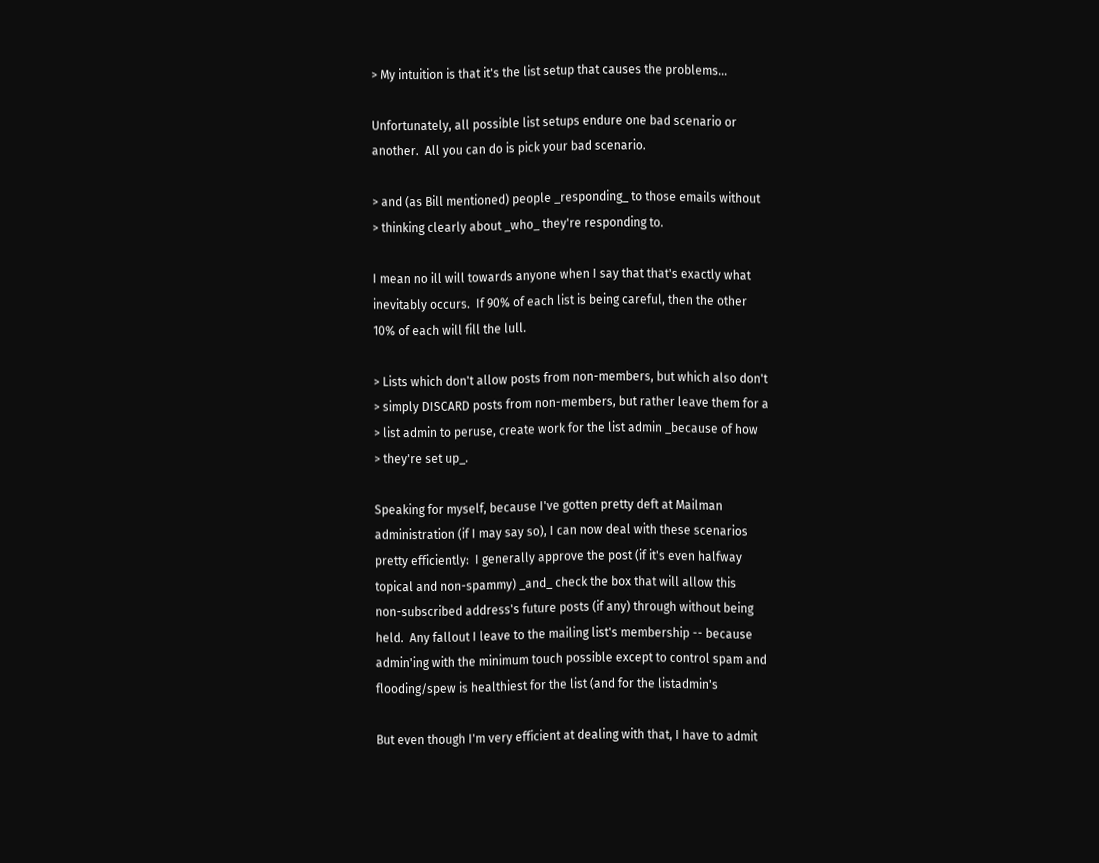> My intuition is that it's the list setup that causes the problems...

Unfortunately, all possible list setups endure one bad scenario or
another.  All you can do is pick your bad scenario.

> and (as Bill mentioned) people _responding_ to those emails without
> thinking clearly about _who_ they're responding to.

I mean no ill will towards anyone when I say that that's exactly what
inevitably occurs.  If 90% of each list is being careful, then the other
10% of each will fill the lull.

> Lists which don't allow posts from non-members, but which also don't
> simply DISCARD posts from non-members, but rather leave them for a
> list admin to peruse, create work for the list admin _because of how
> they're set up_.

Speaking for myself, because I've gotten pretty deft at Mailman
administration (if I may say so), I can now deal with these scenarios
pretty efficiently:  I generally approve the post (if it's even halfway
topical and non-spammy) _and_ check the box that will allow this
non-subscribed address's future posts (if any) through without being
held.  Any fallout I leave to the mailing list's membership -- because
admin'ing with the minimum touch possible except to control spam and
flooding/spew is healthiest for the list (and for the listadmin's

But even though I'm very efficient at dealing with that, I have to admit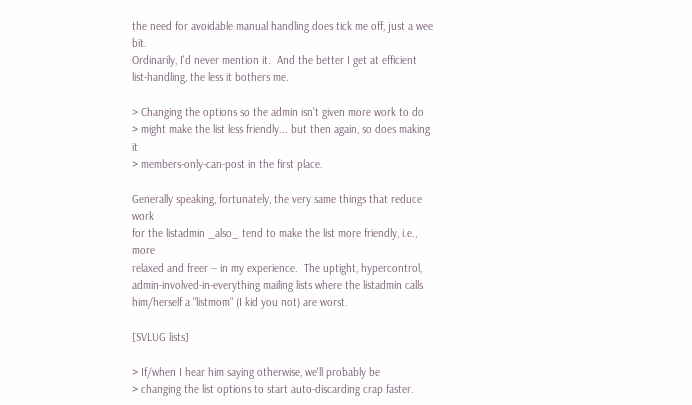the need for avoidable manual handling does tick me off, just a wee bit.
Ordinarily, I'd never mention it.  And the better I get at efficient
list-handling, the less it bothers me.

> Changing the options so the admin isn't given more work to do
> might make the list less friendly... but then again, so does making it
> members-only-can-post in the first place.

Generally speaking, fortunately, the very same things that reduce work
for the listadmin _also_ tend to make the list more friendly, i.e., more
relaxed and freer -- in my experience.  The uptight, hypercontrol,
admin-involved-in-everything mailing lists where the listadmin calls
him/herself a "listmom" (I kid you not) are worst.

[SVLUG lists]

> If/when I hear him saying otherwise, we'll probably be
> changing the list options to start auto-discarding crap faster.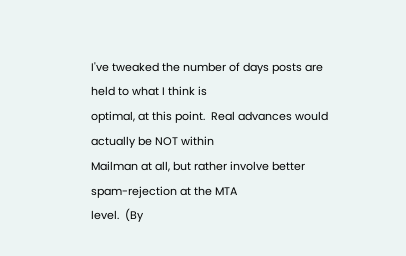I've tweaked the number of days posts are held to what I think is
optimal, at this point.  Real advances would actually be NOT within
Mailman at all, but rather involve better spam-rejection at the MTA
level.  (By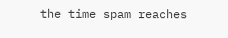the time spam reaches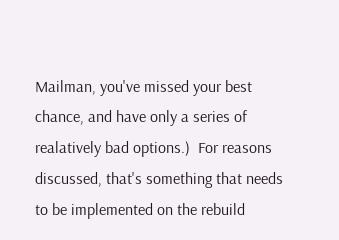Mailman, you've missed your best
chance, and have only a series of realatively bad options.)  For reasons
discussed, that's something that needs to be implemented on the rebuild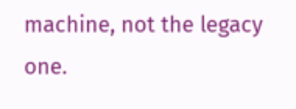machine, not the legacy one.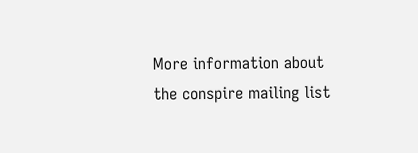More information about the conspire mailing list